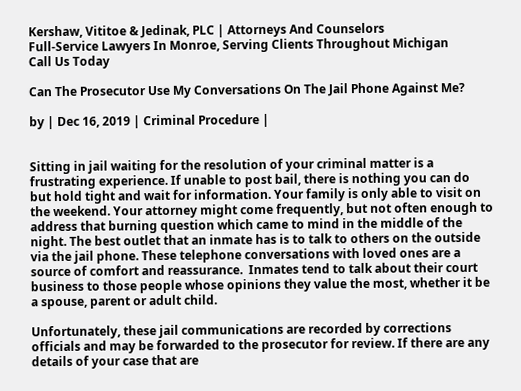Kershaw, Vititoe & Jedinak, PLC | Attorneys And Counselors
Full-Service Lawyers In Monroe, Serving Clients Throughout Michigan
Call Us Today

Can The Prosecutor Use My Conversations On The Jail Phone Against Me?

by | Dec 16, 2019 | Criminal Procedure |


Sitting in jail waiting for the resolution of your criminal matter is a frustrating experience. If unable to post bail, there is nothing you can do but hold tight and wait for information. Your family is only able to visit on the weekend. Your attorney might come frequently, but not often enough to address that burning question which came to mind in the middle of the night. The best outlet that an inmate has is to talk to others on the outside via the jail phone. These telephone conversations with loved ones are a source of comfort and reassurance.  Inmates tend to talk about their court business to those people whose opinions they value the most, whether it be a spouse, parent or adult child.

Unfortunately, these jail communications are recorded by corrections officials and may be forwarded to the prosecutor for review. If there are any details of your case that are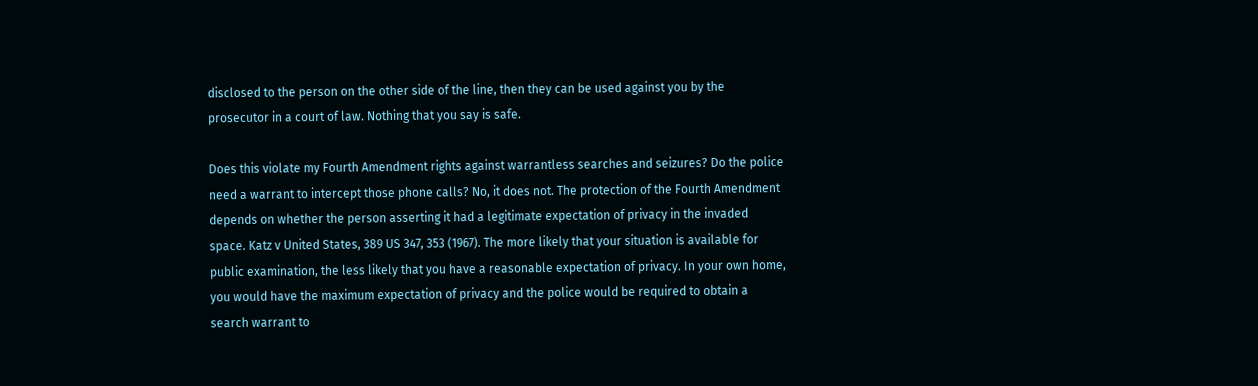disclosed to the person on the other side of the line, then they can be used against you by the prosecutor in a court of law. Nothing that you say is safe.

Does this violate my Fourth Amendment rights against warrantless searches and seizures? Do the police need a warrant to intercept those phone calls? No, it does not. The protection of the Fourth Amendment depends on whether the person asserting it had a legitimate expectation of privacy in the invaded space. Katz v United States, 389 US 347, 353 (1967). The more likely that your situation is available for public examination, the less likely that you have a reasonable expectation of privacy. In your own home, you would have the maximum expectation of privacy and the police would be required to obtain a search warrant to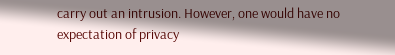carry out an intrusion. However, one would have no expectation of privacy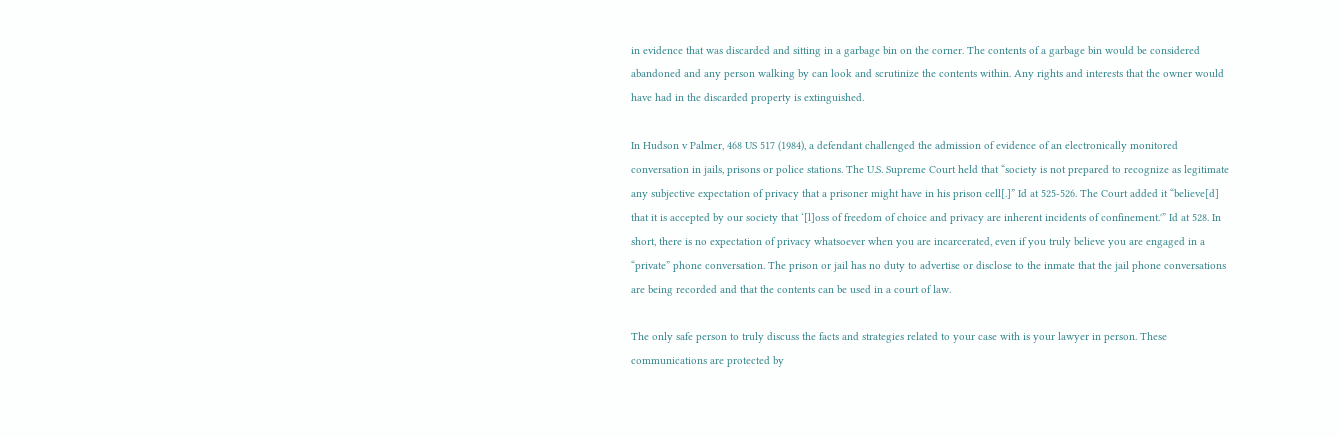in evidence that was discarded and sitting in a garbage bin on the corner. The contents of a garbage bin would be considered abandoned and any person walking by can look and scrutinize the contents within. Any rights and interests that the owner would have had in the discarded property is extinguished.

In Hudson v Palmer, 468 US 517 (1984), a defendant challenged the admission of evidence of an electronically monitored conversation in jails, prisons or police stations. The U.S. Supreme Court held that “society is not prepared to recognize as legitimate any subjective expectation of privacy that a prisoner might have in his prison cell[.]” Id at 525-526. The Court added it “believe[d] that it is accepted by our society that ‘[l]oss of freedom of choice and privacy are inherent incidents of confinement.'” Id at 528. In short, there is no expectation of privacy whatsoever when you are incarcerated, even if you truly believe you are engaged in a “private” phone conversation. The prison or jail has no duty to advertise or disclose to the inmate that the jail phone conversations are being recorded and that the contents can be used in a court of law.

The only safe person to truly discuss the facts and strategies related to your case with is your lawyer in person. These communications are protected by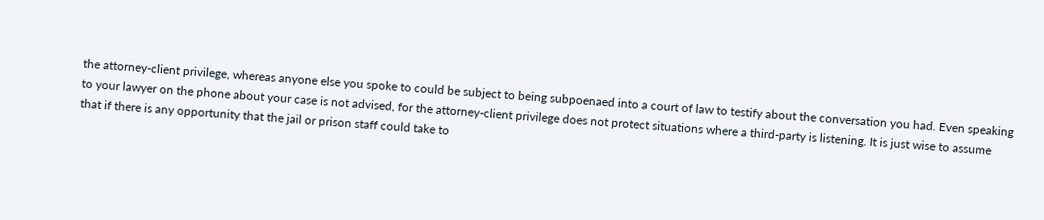the attorney-client privilege, whereas anyone else you spoke to could be subject to being subpoenaed into a court of law to testify about the conversation you had. Even speaking to your lawyer on the phone about your case is not advised, for the attorney-client privilege does not protect situations where a third-party is listening. It is just wise to assume that if there is any opportunity that the jail or prison staff could take to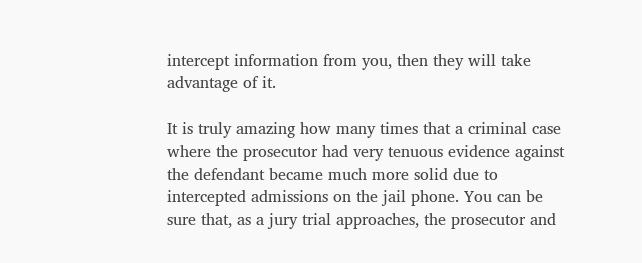intercept information from you, then they will take advantage of it.

It is truly amazing how many times that a criminal case where the prosecutor had very tenuous evidence against the defendant became much more solid due to intercepted admissions on the jail phone. You can be sure that, as a jury trial approaches, the prosecutor and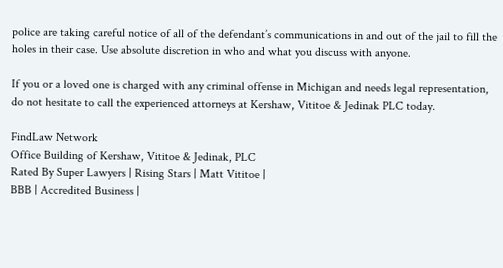police are taking careful notice of all of the defendant’s communications in and out of the jail to fill the holes in their case. Use absolute discretion in who and what you discuss with anyone.

If you or a loved one is charged with any criminal offense in Michigan and needs legal representation, do not hesitate to call the experienced attorneys at Kershaw, Vititoe & Jedinak PLC today.

FindLaw Network
Office Building of Kershaw, Vititoe & Jedinak, PLC
Rated By Super Lawyers | Rising Stars | Matt Vititoe |
BBB | Accredited Business |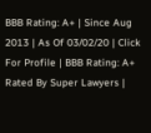BBB Rating: A+ | Since Aug 2013 | As Of 03/02/20 | Click For Profile | BBB Rating: A+
Rated By Super Lawyers |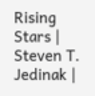Rising Stars | Steven T. Jedinak |